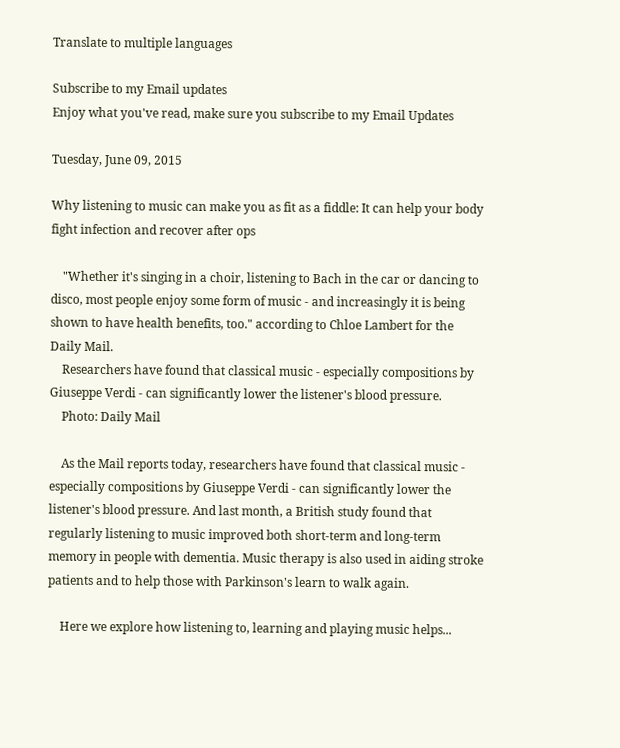Translate to multiple languages

Subscribe to my Email updates
Enjoy what you've read, make sure you subscribe to my Email Updates

Tuesday, June 09, 2015

Why listening to music can make you as fit as a fiddle: It can help your body fight infection and recover after ops

    "Whether it's singing in a choir, listening to Bach in the car or dancing to disco, most people enjoy some form of music - and increasingly it is being shown to have health benefits, too." according to Chloe Lambert for the Daily Mail.
    Researchers have found that classical music - especially compositions by Giuseppe Verdi - can significantly lower the listener's blood pressure.
    Photo: Daily Mail

    As the Mail reports today, researchers have found that classical music - especially compositions by Giuseppe Verdi - can significantly lower the listener's blood pressure. And last month, a British study found that regularly listening to music improved both short-term and long-term memory in people with dementia. Music therapy is also used in aiding stroke patients and to help those with Parkinson's learn to walk again.

    Here we explore how listening to, learning and playing music helps...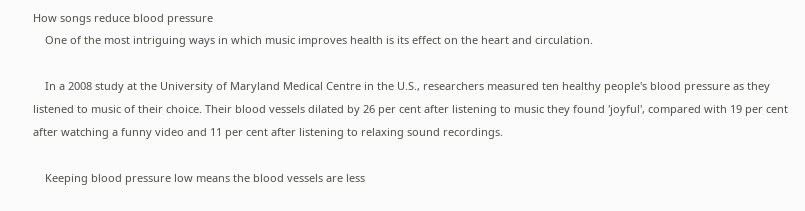How songs reduce blood pressure
    One of the most intriguing ways in which music improves health is its effect on the heart and circulation.

    In a 2008 study at the University of Maryland Medical Centre in the U.S., researchers measured ten healthy people's blood pressure as they listened to music of their choice. Their blood vessels dilated by 26 per cent after listening to music they found 'joyful', compared with 19 per cent after watching a funny video and 11 per cent after listening to relaxing sound recordings.

    Keeping blood pressure low means the blood vessels are less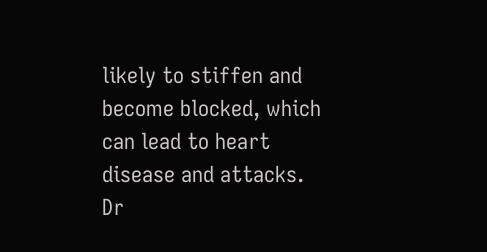likely to stiffen and become blocked, which can lead to heart disease and attacks. Dr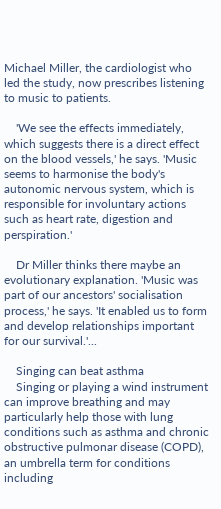Michael Miller, the cardiologist who led the study, now prescribes listening to music to patients.

    'We see the effects immediately, which suggests there is a direct effect on the blood vessels,' he says. 'Music seems to harmonise the body's autonomic nervous system, which is responsible for involuntary actions such as heart rate, digestion and perspiration.'

    Dr Miller thinks there maybe an evolutionary explanation. 'Music was part of our ancestors' socialisation process,' he says. 'It enabled us to form and develop relationships important for our survival.'...

    Singing can beat asthma
    Singing or playing a wind instrument can improve breathing and may particularly help those with lung conditions such as asthma and chronic obstructive pulmonar disease (COPD), an umbrella term for conditions including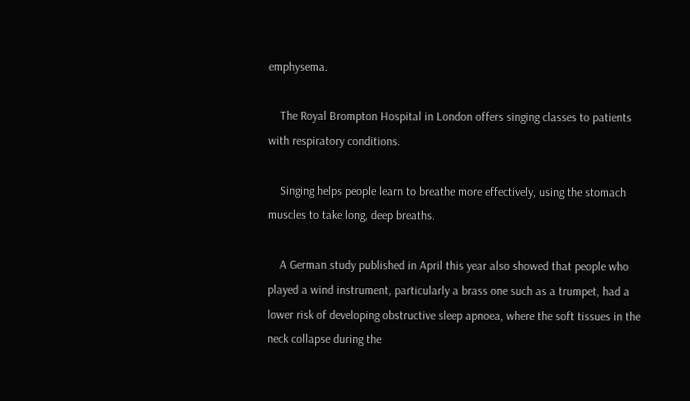emphysema.

    The Royal Brompton Hospital in London offers singing classes to patients with respiratory conditions.

    Singing helps people learn to breathe more effectively, using the stomach muscles to take long, deep breaths.

    A German study published in April this year also showed that people who played a wind instrument, particularly a brass one such as a trumpet, had a lower risk of developing obstructive sleep apnoea, where the soft tissues in the neck collapse during the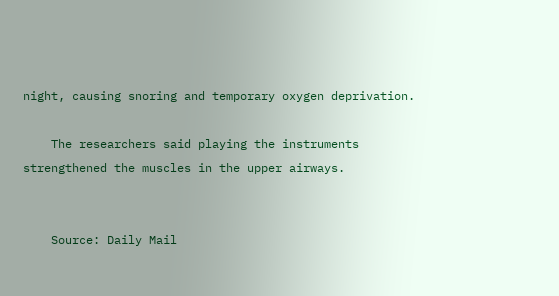night, causing snoring and temporary oxygen deprivation.

    The researchers said playing the instruments strengthened the muscles in the upper airways.


    Source: Daily Mail